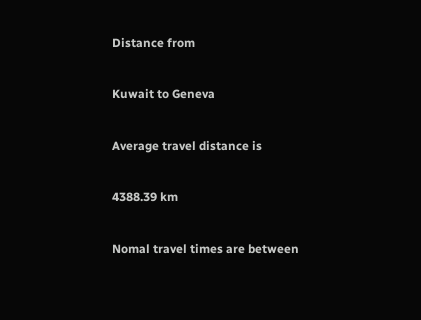Distance from

Kuwait to Geneva

Average travel distance is

4388.39 km

Nomal travel times are between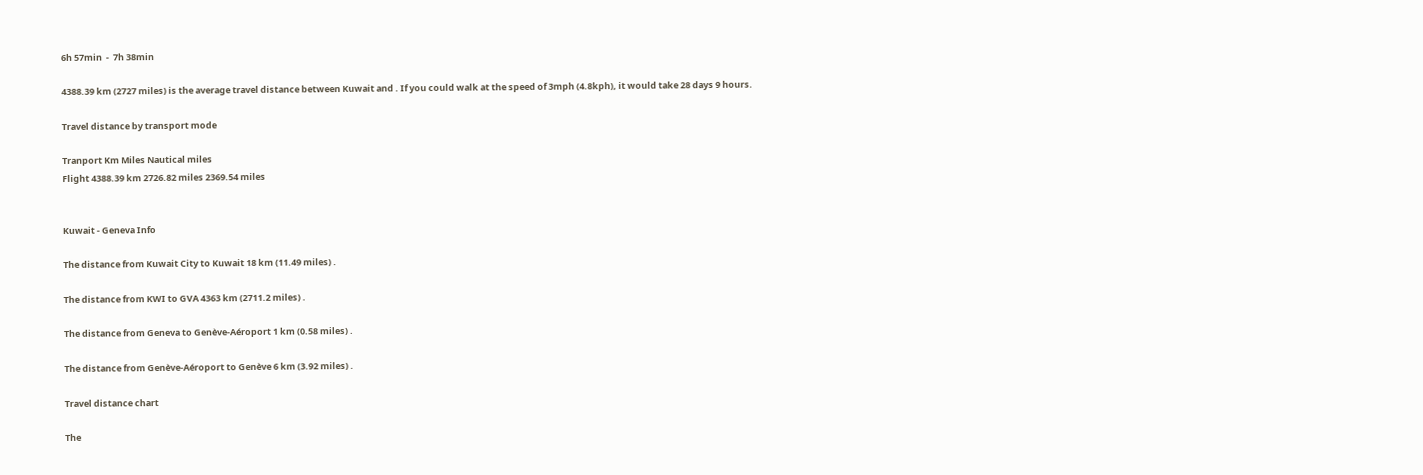6h 57min  -  7h 38min

4388.39 km (2727 miles) is the average travel distance between Kuwait and . If you could walk at the speed of 3mph (4.8kph), it would take 28 days 9 hours.

Travel distance by transport mode

Tranport Km Miles Nautical miles
Flight 4388.39 km 2726.82 miles 2369.54 miles


Kuwait - Geneva Info

The distance from Kuwait City to Kuwait 18 km (11.49 miles) .

The distance from KWI to GVA 4363 km (2711.2 miles) .

The distance from Geneva to Genève-Aéroport 1 km (0.58 miles) .

The distance from Genève-Aéroport to Genève 6 km (3.92 miles) .

Travel distance chart

The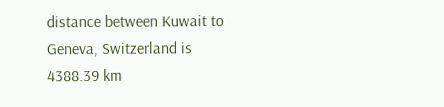distance between Kuwait to Geneva, Switzerland is 4388.39 km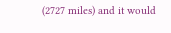(2727 miles) and it would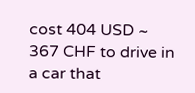cost 404 USD ~ 367 CHF to drive in a car that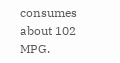consumes about 102 MPG.